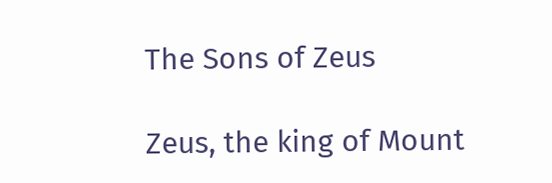The Sons of Zeus

Zeus, the king of Mount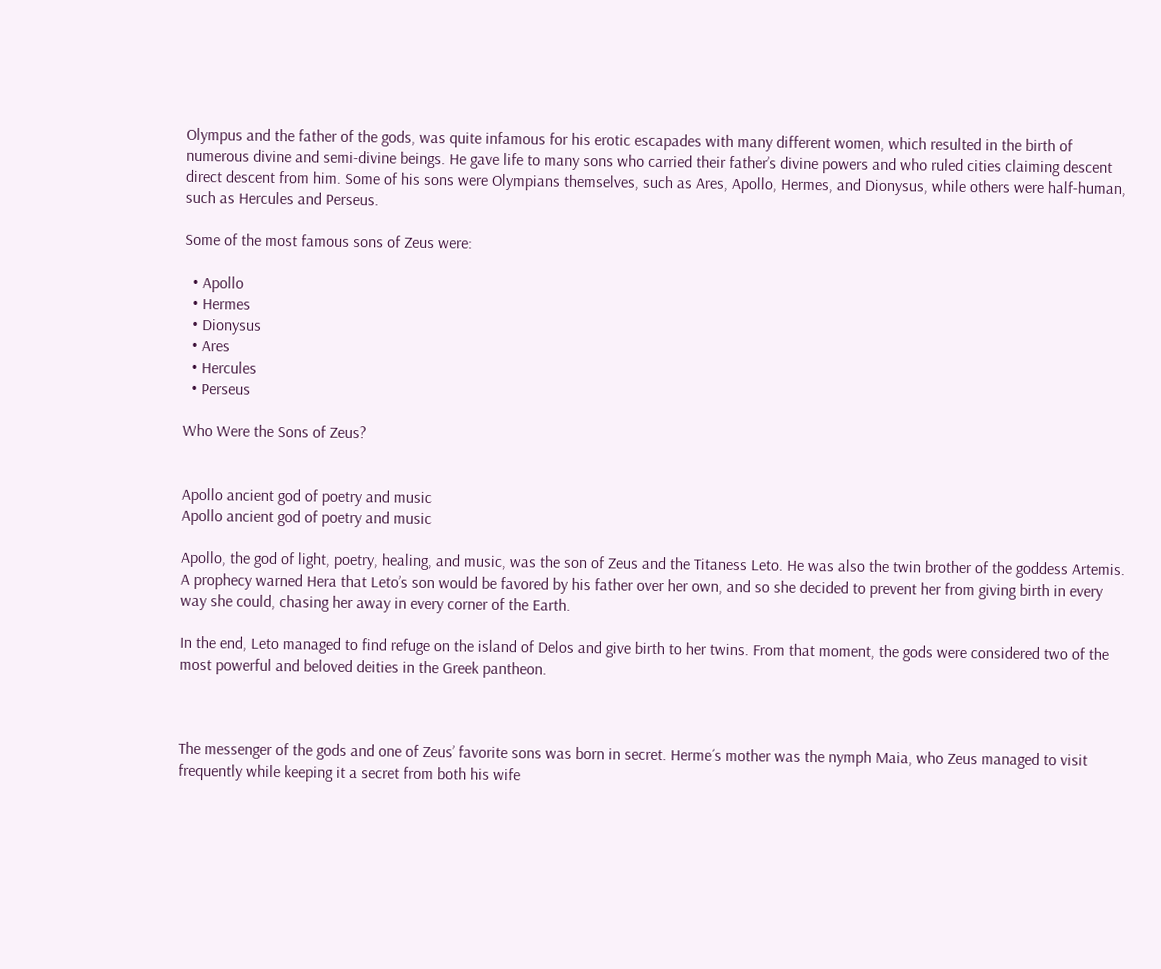Olympus and the father of the gods, was quite infamous for his erotic escapades with many different women, which resulted in the birth of numerous divine and semi-divine beings. He gave life to many sons who carried their father’s divine powers and who ruled cities claiming descent direct descent from him. Some of his sons were Olympians themselves, such as Ares, Apollo, Hermes, and Dionysus, while others were half-human, such as Hercules and Perseus.

Some of the most famous sons of Zeus were:

  • Apollo
  • Hermes
  • Dionysus
  • Ares
  • Hercules
  • Perseus

Who Were the Sons of Zeus?


Apollo ancient god of poetry and music
Apollo ancient god of poetry and music

Apollo, the god of light, poetry, healing, and music, was the son of Zeus and the Titaness Leto. He was also the twin brother of the goddess Artemis. A prophecy warned Hera that Leto’s son would be favored by his father over her own, and so she decided to prevent her from giving birth in every way she could, chasing her away in every corner of the Earth.

In the end, Leto managed to find refuge on the island of Delos and give birth to her twins. From that moment, the gods were considered two of the most powerful and beloved deities in the Greek pantheon.



The messenger of the gods and one of Zeus’ favorite sons was born in secret. Herme´s mother was the nymph Maia, who Zeus managed to visit frequently while keeping it a secret from both his wife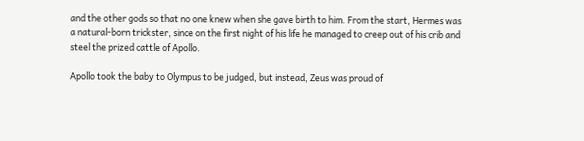and the other gods so that no one knew when she gave birth to him. From the start, Hermes was a natural-born trickster, since on the first night of his life he managed to creep out of his crib and steel the prized cattle of Apollo.

Apollo took the baby to Olympus to be judged, but instead, Zeus was proud of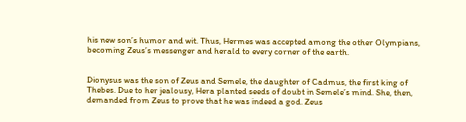his new son’s humor and wit. Thus, Hermes was accepted among the other Olympians, becoming Zeus’s messenger and herald to every corner of the earth.


Dionysus was the son of Zeus and Semele, the daughter of Cadmus, the first king of Thebes. Due to her jealousy, Hera planted seeds of doubt in Semele’s mind. She, then, demanded from Zeus to prove that he was indeed a god. Zeus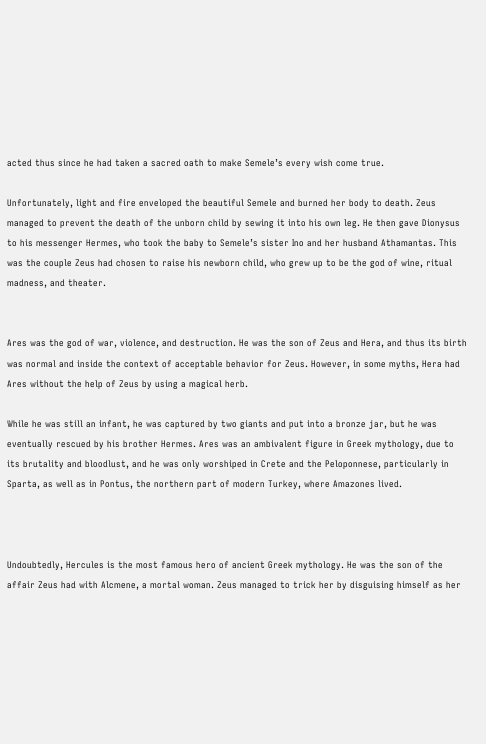acted thus since he had taken a sacred oath to make Semele’s every wish come true.

Unfortunately, light and fire enveloped the beautiful Semele and burned her body to death. Zeus managed to prevent the death of the unborn child by sewing it into his own leg. He then gave Dionysus to his messenger Hermes, who took the baby to Semele’s sister Ino and her husband Athamantas. This was the couple Zeus had chosen to raise his newborn child, who grew up to be the god of wine, ritual madness, and theater.


Ares was the god of war, violence, and destruction. He was the son of Zeus and Hera, and thus its birth was normal and inside the context of acceptable behavior for Zeus. However, in some myths, Hera had Ares without the help of Zeus by using a magical herb.

While he was still an infant, he was captured by two giants and put into a bronze jar, but he was eventually rescued by his brother Hermes. Ares was an ambivalent figure in Greek mythology, due to its brutality and bloodlust, and he was only worshiped in Crete and the Peloponnese, particularly in Sparta, as well as in Pontus, the northern part of modern Turkey, where Amazones lived.



Undoubtedly, Hercules is the most famous hero of ancient Greek mythology. He was the son of the affair Zeus had with Alcmene, a mortal woman. Zeus managed to trick her by disguising himself as her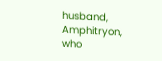husband, Amphitryon, who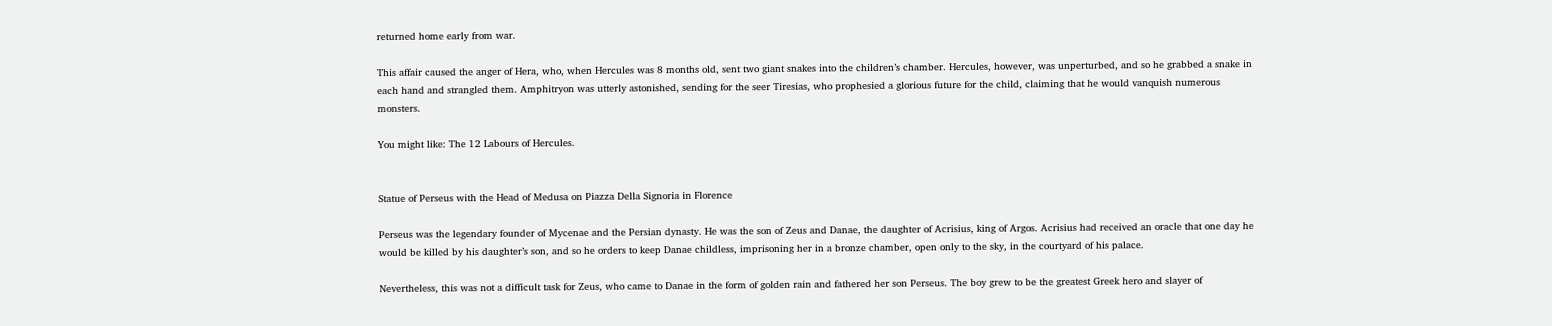returned home early from war.

This affair caused the anger of Hera, who, when Hercules was 8 months old, sent two giant snakes into the children’s chamber. Hercules, however, was unperturbed, and so he grabbed a snake in each hand and strangled them. Amphitryon was utterly astonished, sending for the seer Tiresias, who prophesied a glorious future for the child, claiming that he would vanquish numerous monsters.

You might like: The 12 Labours of Hercules.


Statue of Perseus with the Head of Medusa on Piazza Della Signoria in Florence

Perseus was the legendary founder of Mycenae and the Persian dynasty. He was the son of Zeus and Danae, the daughter of Acrisius, king of Argos. Acrisius had received an oracle that one day he would be killed by his daughter’s son, and so he orders to keep Danae childless, imprisoning her in a bronze chamber, open only to the sky, in the courtyard of his palace.

Nevertheless, this was not a difficult task for Zeus, who came to Danae in the form of golden rain and fathered her son Perseus. The boy grew to be the greatest Greek hero and slayer of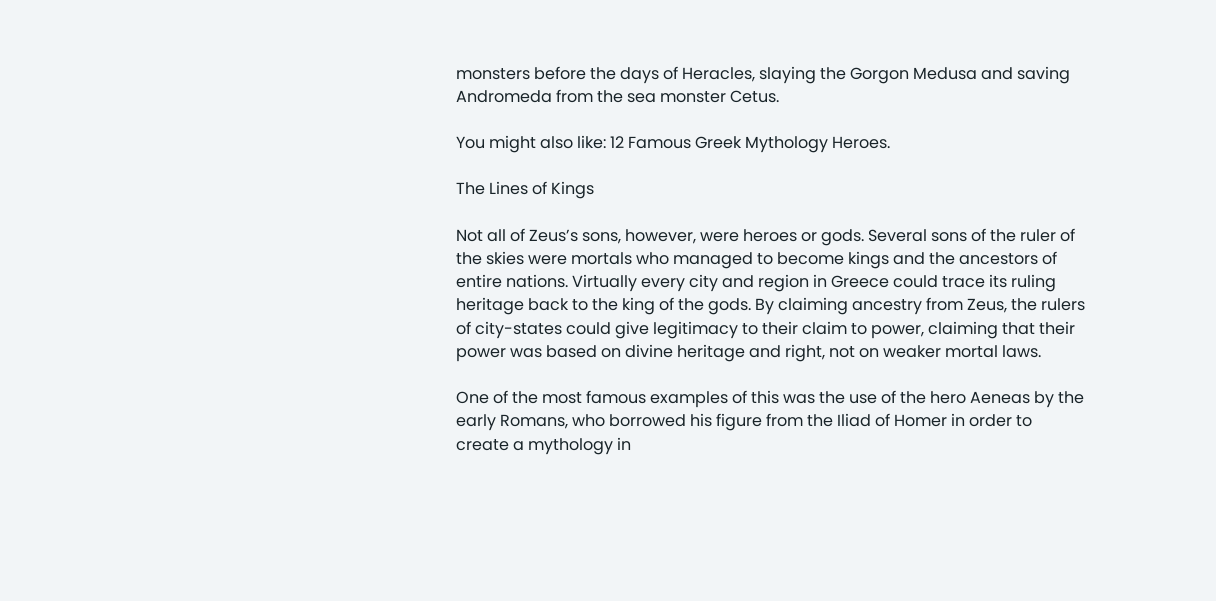monsters before the days of Heracles, slaying the Gorgon Medusa and saving Andromeda from the sea monster Cetus.

You might also like: 12 Famous Greek Mythology Heroes.

The Lines of Kings

Not all of Zeus’s sons, however, were heroes or gods. Several sons of the ruler of the skies were mortals who managed to become kings and the ancestors of entire nations. Virtually every city and region in Greece could trace its ruling heritage back to the king of the gods. By claiming ancestry from Zeus, the rulers of city-states could give legitimacy to their claim to power, claiming that their power was based on divine heritage and right, not on weaker mortal laws.

One of the most famous examples of this was the use of the hero Aeneas by the early Romans, who borrowed his figure from the Iliad of Homer in order to create a mythology in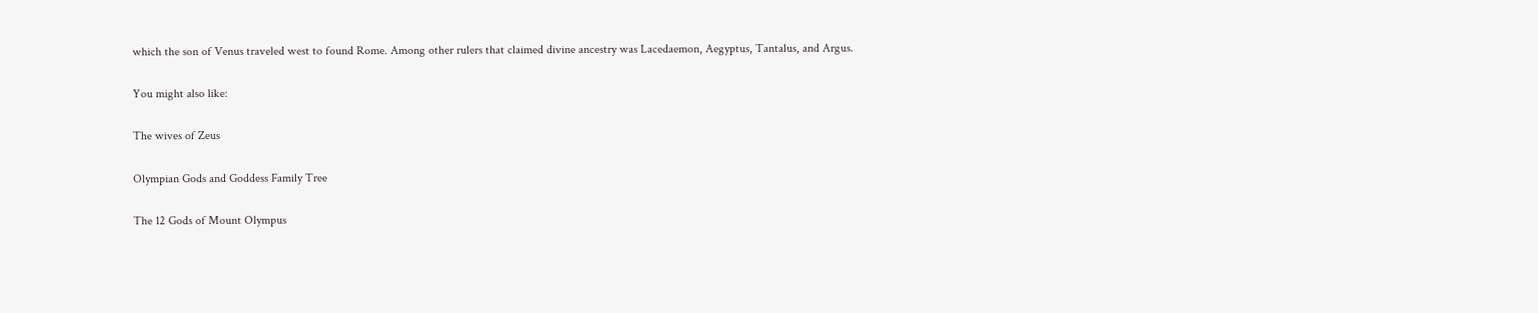which the son of Venus traveled west to found Rome. Among other rulers that claimed divine ancestry was Lacedaemon, Aegyptus, Tantalus, and Argus.

You might also like:

The wives of Zeus

Olympian Gods and Goddess Family Tree

The 12 Gods of Mount Olympus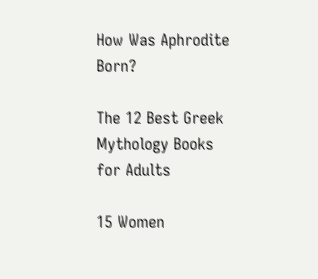How Was Aphrodite Born?

The 12 Best Greek Mythology Books for Adults

15 Women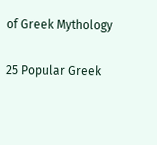of Greek Mythology

25 Popular Greek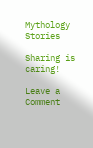Mythology Stories

Sharing is caring!

Leave a Comment